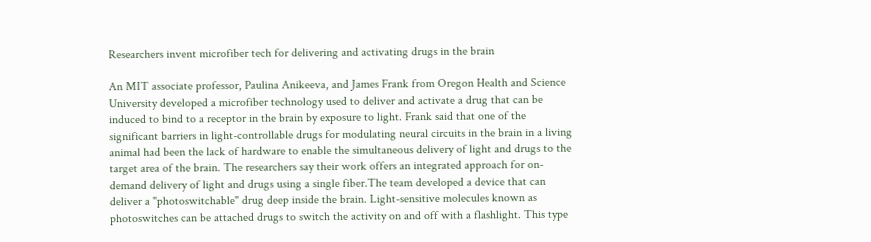Researchers invent microfiber tech for delivering and activating drugs in the brain

An MIT associate professor, Paulina Anikeeva, and James Frank from Oregon Health and Science University developed a microfiber technology used to deliver and activate a drug that can be induced to bind to a receptor in the brain by exposure to light. Frank said that one of the significant barriers in light-controllable drugs for modulating neural circuits in the brain in a living animal had been the lack of hardware to enable the simultaneous delivery of light and drugs to the target area of the brain. The researchers say their work offers an integrated approach for on-demand delivery of light and drugs using a single fiber.The team developed a device that can deliver a "photoswitchable" drug deep inside the brain. Light-sensitive molecules known as photoswitches can be attached drugs to switch the activity on and off with a flashlight. This type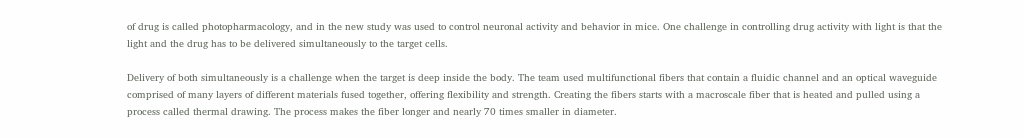of drug is called photopharmacology, and in the new study was used to control neuronal activity and behavior in mice. One challenge in controlling drug activity with light is that the light and the drug has to be delivered simultaneously to the target cells.

Delivery of both simultaneously is a challenge when the target is deep inside the body. The team used multifunctional fibers that contain a fluidic channel and an optical waveguide comprised of many layers of different materials fused together, offering flexibility and strength. Creating the fibers starts with a macroscale fiber that is heated and pulled using a process called thermal drawing. The process makes the fiber longer and nearly 70 times smaller in diameter.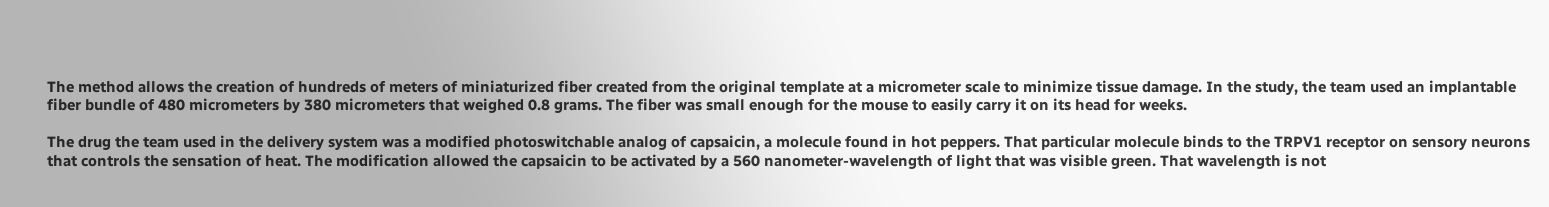The method allows the creation of hundreds of meters of miniaturized fiber created from the original template at a micrometer scale to minimize tissue damage. In the study, the team used an implantable fiber bundle of 480 micrometers by 380 micrometers that weighed 0.8 grams. The fiber was small enough for the mouse to easily carry it on its head for weeks.

The drug the team used in the delivery system was a modified photoswitchable analog of capsaicin, a molecule found in hot peppers. That particular molecule binds to the TRPV1 receptor on sensory neurons that controls the sensation of heat. The modification allowed the capsaicin to be activated by a 560 nanometer-wavelength of light that was visible green. That wavelength is not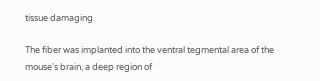tissue damaging.

The fiber was implanted into the ventral tegmental area of the mouse's brain, a deep region of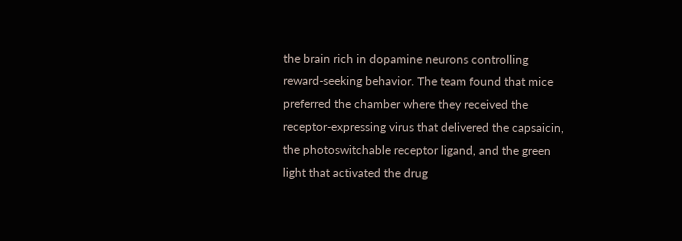the brain rich in dopamine neurons controlling reward-seeking behavior. The team found that mice preferred the chamber where they received the receptor-expressing virus that delivered the capsaicin, the photoswitchable receptor ligand, and the green light that activated the drug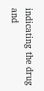indicating the drug and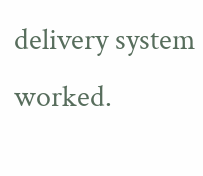delivery system worked.